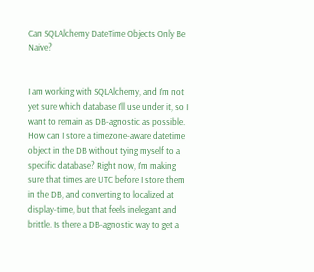Can SQLAlchemy DateTime Objects Only Be Naive?


I am working with SQLAlchemy, and I’m not yet sure which database I’ll use under it, so I want to remain as DB-agnostic as possible. How can I store a timezone-aware datetime object in the DB without tying myself to a specific database? Right now, I’m making sure that times are UTC before I store them in the DB, and converting to localized at display-time, but that feels inelegant and brittle. Is there a DB-agnostic way to get a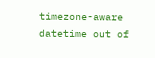timezone-aware datetime out of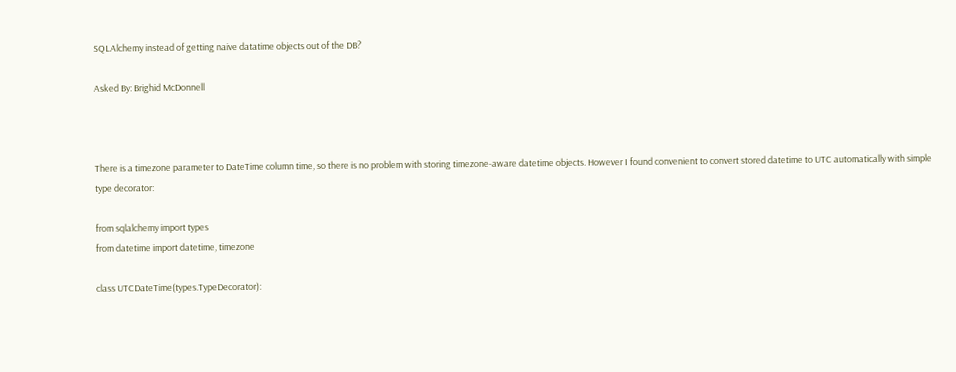SQLAlchemy instead of getting naive datatime objects out of the DB?

Asked By: Brighid McDonnell



There is a timezone parameter to DateTime column time, so there is no problem with storing timezone-aware datetime objects. However I found convenient to convert stored datetime to UTC automatically with simple type decorator:

from sqlalchemy import types
from datetime import datetime, timezone

class UTCDateTime(types.TypeDecorator):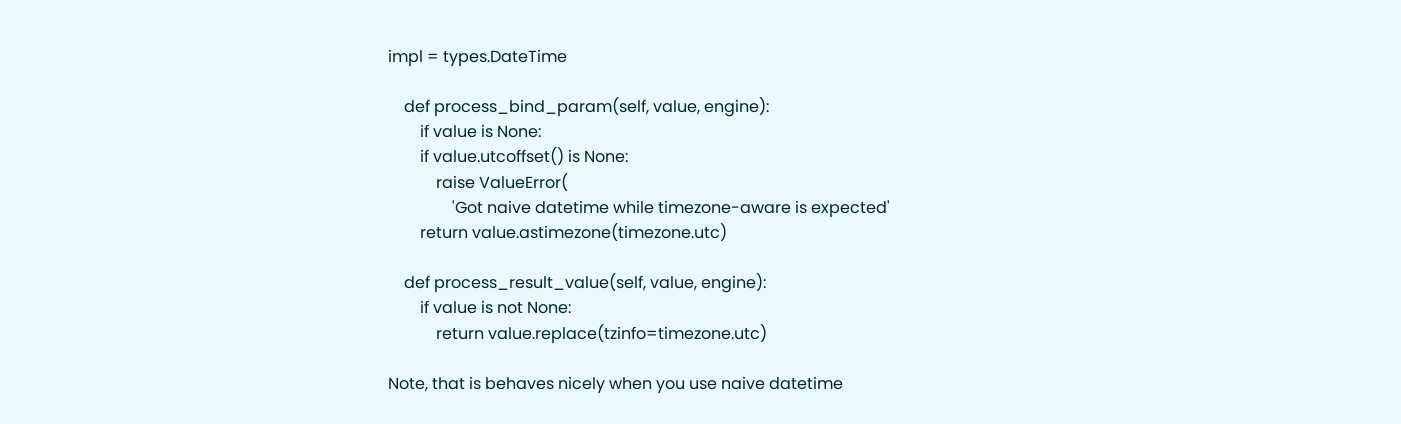impl = types.DateTime

    def process_bind_param(self, value, engine):
        if value is None:
        if value.utcoffset() is None:
            raise ValueError(
                'Got naive datetime while timezone-aware is expected'
        return value.astimezone(timezone.utc)

    def process_result_value(self, value, engine):
        if value is not None:
            return value.replace(tzinfo=timezone.utc)

Note, that is behaves nicely when you use naive datetime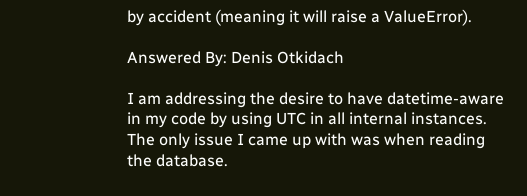by accident (meaning it will raise a ValueError).

Answered By: Denis Otkidach

I am addressing the desire to have datetime-aware in my code by using UTC in all internal instances. The only issue I came up with was when reading the database.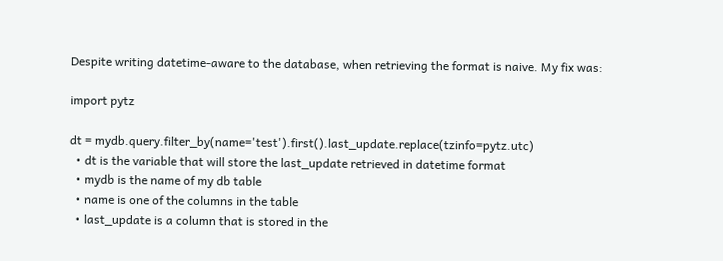Despite writing datetime-aware to the database, when retrieving the format is naive. My fix was:

import pytz

dt = mydb.query.filter_by(name='test').first().last_update.replace(tzinfo=pytz.utc)
  • dt is the variable that will store the last_update retrieved in datetime format
  • mydb is the name of my db table
  • name is one of the columns in the table
  • last_update is a column that is stored in the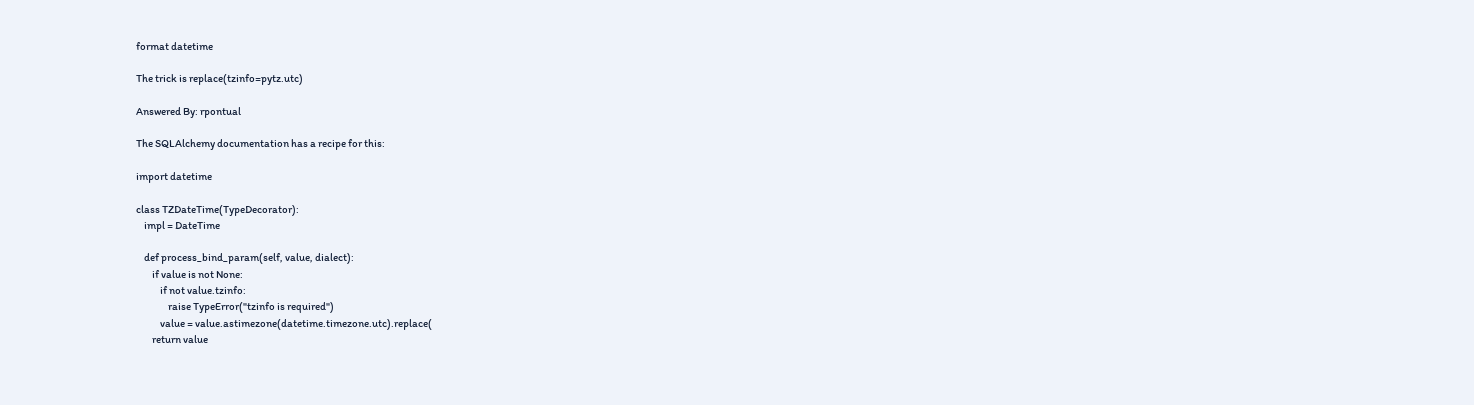format datetime

The trick is replace(tzinfo=pytz.utc)

Answered By: rpontual

The SQLAlchemy documentation has a recipe for this:

import datetime

class TZDateTime(TypeDecorator):
    impl = DateTime

    def process_bind_param(self, value, dialect):
        if value is not None:
            if not value.tzinfo:
                raise TypeError("tzinfo is required")
            value = value.astimezone(datetime.timezone.utc).replace(
        return value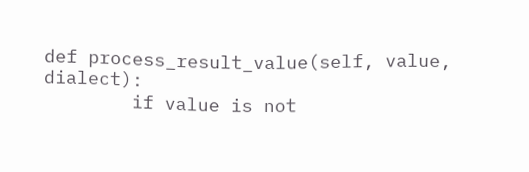def process_result_value(self, value, dialect):
        if value is not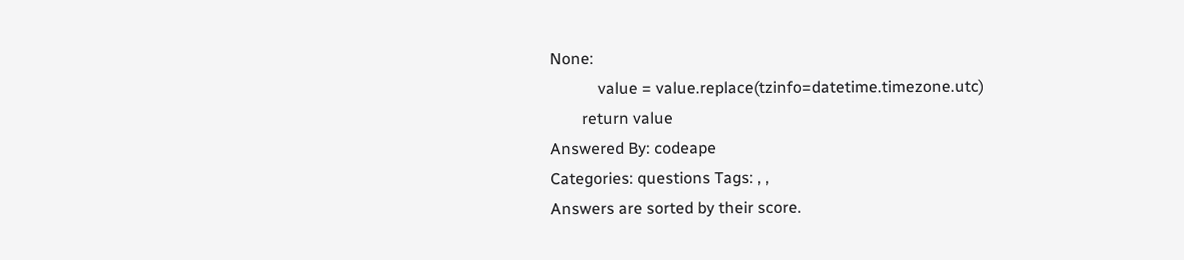None:
            value = value.replace(tzinfo=datetime.timezone.utc)
        return value
Answered By: codeape
Categories: questions Tags: , ,
Answers are sorted by their score.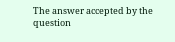The answer accepted by the question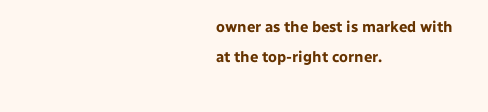owner as the best is marked with
at the top-right corner.